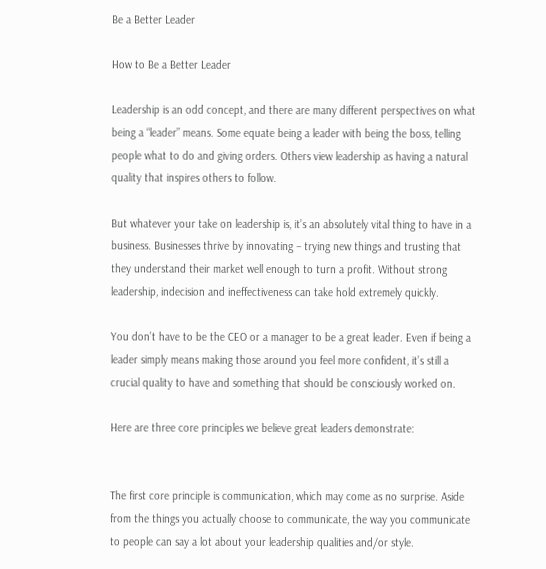Be a Better Leader

How to Be a Better Leader

Leadership is an odd concept, and there are many different perspectives on what being a “leader” means. Some equate being a leader with being the boss, telling people what to do and giving orders. Others view leadership as having a natural quality that inspires others to follow.

But whatever your take on leadership is, it’s an absolutely vital thing to have in a business. Businesses thrive by innovating – trying new things and trusting that they understand their market well enough to turn a profit. Without strong leadership, indecision and ineffectiveness can take hold extremely quickly.

You don’t have to be the CEO or a manager to be a great leader. Even if being a leader simply means making those around you feel more confident, it’s still a crucial quality to have and something that should be consciously worked on.

Here are three core principles we believe great leaders demonstrate:


The first core principle is communication, which may come as no surprise. Aside from the things you actually choose to communicate, the way you communicate to people can say a lot about your leadership qualities and/or style.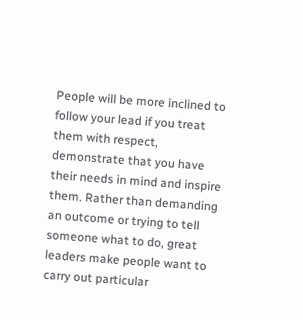People will be more inclined to follow your lead if you treat them with respect, demonstrate that you have their needs in mind and inspire them. Rather than demanding an outcome or trying to tell someone what to do, great leaders make people want to carry out particular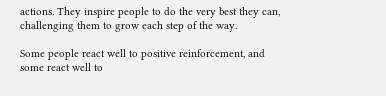actions. They inspire people to do the very best they can, challenging them to grow each step of the way.

Some people react well to positive reinforcement, and some react well to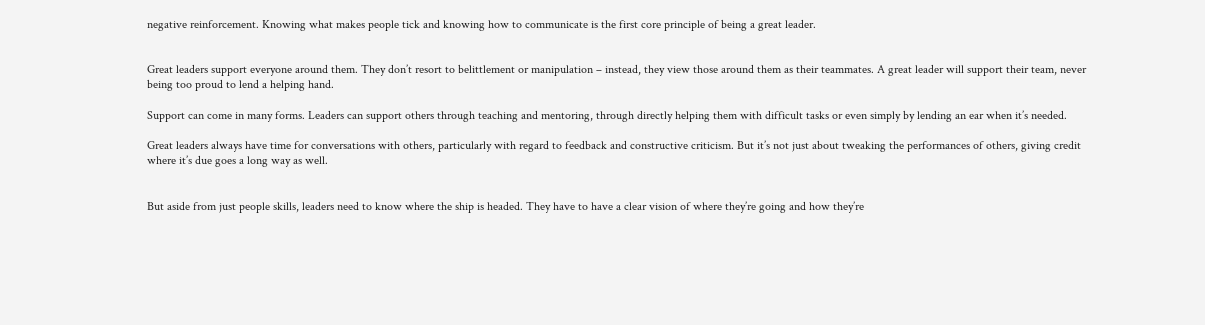negative reinforcement. Knowing what makes people tick and knowing how to communicate is the first core principle of being a great leader.


Great leaders support everyone around them. They don’t resort to belittlement or manipulation – instead, they view those around them as their teammates. A great leader will support their team, never being too proud to lend a helping hand.

Support can come in many forms. Leaders can support others through teaching and mentoring, through directly helping them with difficult tasks or even simply by lending an ear when it’s needed.

Great leaders always have time for conversations with others, particularly with regard to feedback and constructive criticism. But it’s not just about tweaking the performances of others, giving credit where it’s due goes a long way as well.


But aside from just people skills, leaders need to know where the ship is headed. They have to have a clear vision of where they’re going and how they’re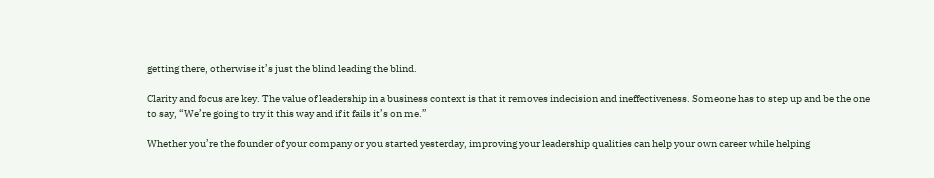getting there, otherwise it’s just the blind leading the blind.

Clarity and focus are key. The value of leadership in a business context is that it removes indecision and ineffectiveness. Someone has to step up and be the one to say, “We’re going to try it this way and if it fails it’s on me.”

Whether you’re the founder of your company or you started yesterday, improving your leadership qualities can help your own career while helping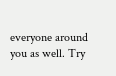everyone around you as well. Try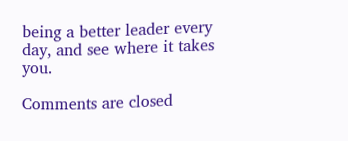being a better leader every day, and see where it takes you.

Comments are closed